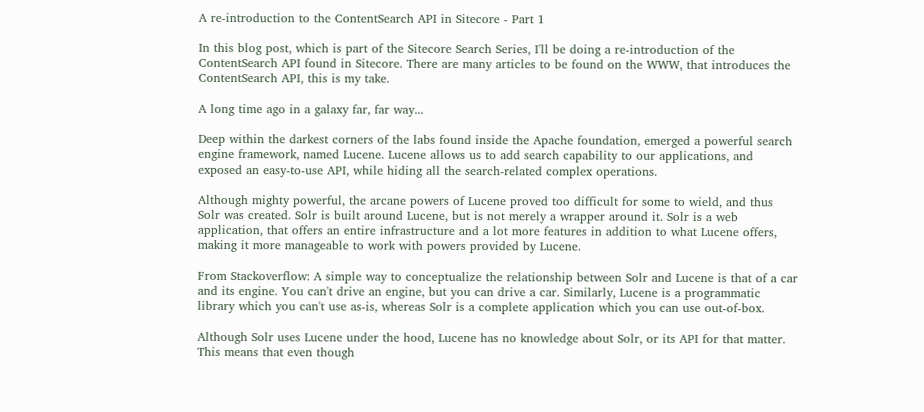A re-introduction to the ContentSearch API in Sitecore - Part 1

In this blog post, which is part of the Sitecore Search Series, I'll be doing a re-introduction of the ContentSearch API found in Sitecore. There are many articles to be found on the WWW, that introduces the ContentSearch API, this is my take.

A long time ago in a galaxy far, far way...

Deep within the darkest corners of the labs found inside the Apache foundation, emerged a powerful search engine framework, named Lucene. Lucene allows us to add search capability to our applications, and exposed an easy-to-use API, while hiding all the search-related complex operations.

Although mighty powerful, the arcane powers of Lucene proved too difficult for some to wield, and thus Solr was created. Solr is built around Lucene, but is not merely a wrapper around it. Solr is a web application, that offers an entire infrastructure and a lot more features in addition to what Lucene offers, making it more manageable to work with powers provided by Lucene.

From Stackoverflow: A simple way to conceptualize the relationship between Solr and Lucene is that of a car and its engine. You can't drive an engine, but you can drive a car. Similarly, Lucene is a programmatic library which you can't use as-is, whereas Solr is a complete application which you can use out-of-box.

Although Solr uses Lucene under the hood, Lucene has no knowledge about Solr, or its API for that matter. This means that even though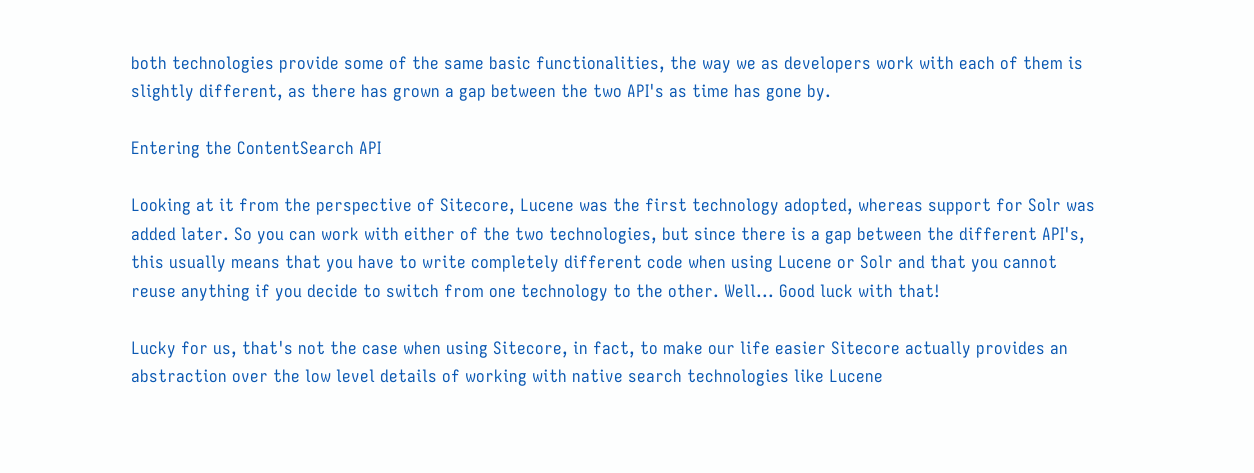both technologies provide some of the same basic functionalities, the way we as developers work with each of them is slightly different, as there has grown a gap between the two API's as time has gone by.

Entering the ContentSearch API

Looking at it from the perspective of Sitecore, Lucene was the first technology adopted, whereas support for Solr was added later. So you can work with either of the two technologies, but since there is a gap between the different API's, this usually means that you have to write completely different code when using Lucene or Solr and that you cannot reuse anything if you decide to switch from one technology to the other. Well... Good luck with that!

Lucky for us, that's not the case when using Sitecore, in fact, to make our life easier Sitecore actually provides an abstraction over the low level details of working with native search technologies like Lucene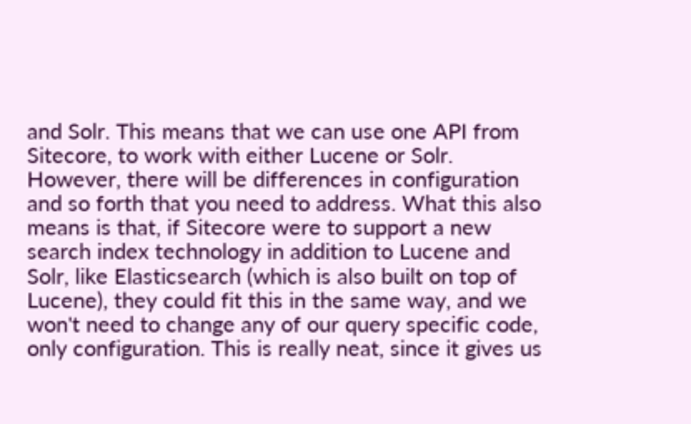and Solr. This means that we can use one API from Sitecore, to work with either Lucene or Solr. However, there will be differences in configuration and so forth that you need to address. What this also means is that, if Sitecore were to support a new search index technology in addition to Lucene and Solr, like Elasticsearch (which is also built on top of Lucene), they could fit this in the same way, and we won't need to change any of our query specific code, only configuration. This is really neat, since it gives us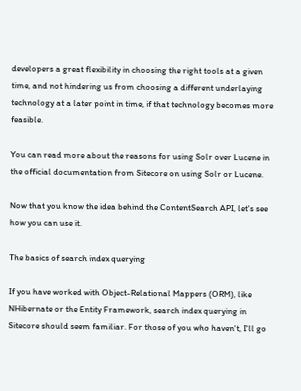developers a great flexibility in choosing the right tools at a given time, and not hindering us from choosing a different underlaying technology at a later point in time, if that technology becomes more feasible.

You can read more about the reasons for using Solr over Lucene in the official documentation from Sitecore on using Solr or Lucene.

Now that you know the idea behind the ContentSearch API, let's see how you can use it.

The basics of search index querying

If you have worked with Object-Relational Mappers (ORM), like NHibernate or the Entity Framework, search index querying in Sitecore should seem familiar. For those of you who haven't, I'll go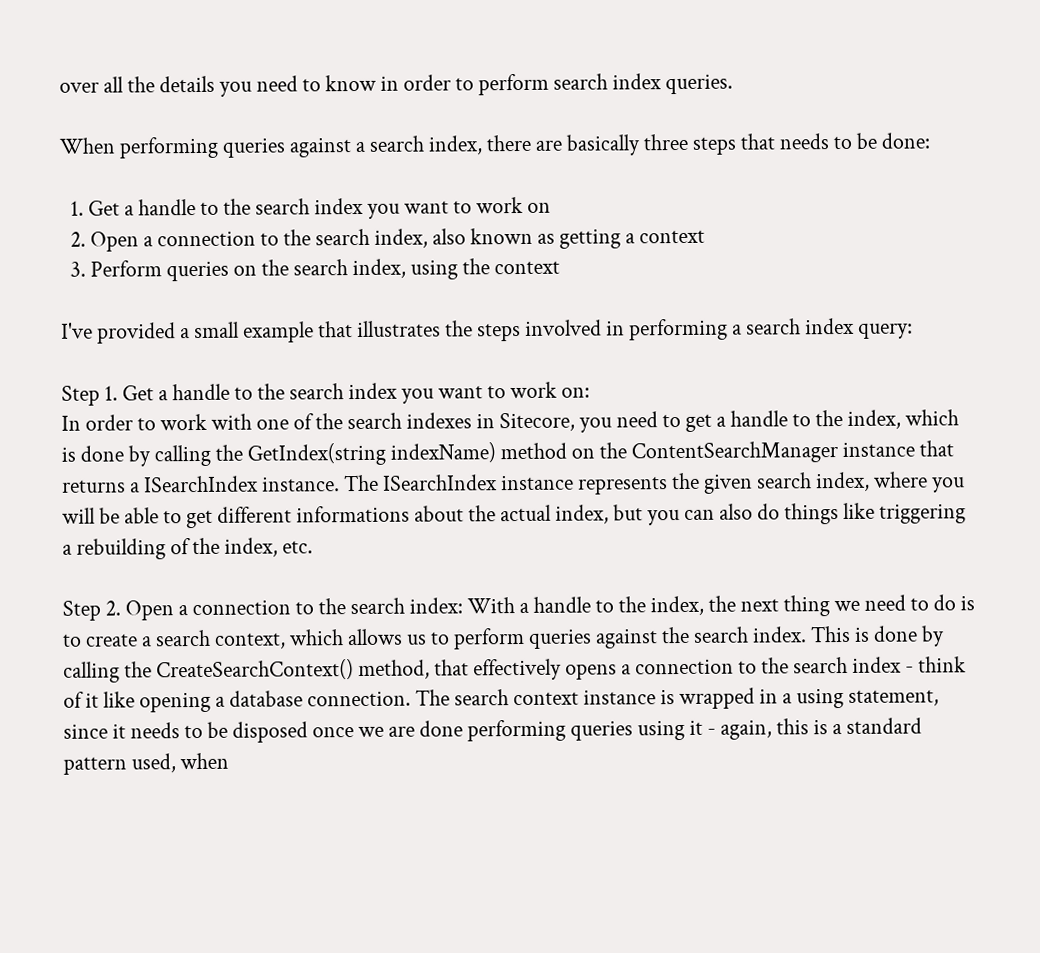over all the details you need to know in order to perform search index queries.

When performing queries against a search index, there are basically three steps that needs to be done:

  1. Get a handle to the search index you want to work on
  2. Open a connection to the search index, also known as getting a context
  3. Perform queries on the search index, using the context

I've provided a small example that illustrates the steps involved in performing a search index query:

Step 1. Get a handle to the search index you want to work on:
In order to work with one of the search indexes in Sitecore, you need to get a handle to the index, which is done by calling the GetIndex(string indexName) method on the ContentSearchManager instance that returns a ISearchIndex instance. The ISearchIndex instance represents the given search index, where you will be able to get different informations about the actual index, but you can also do things like triggering a rebuilding of the index, etc.

Step 2. Open a connection to the search index: With a handle to the index, the next thing we need to do is to create a search context, which allows us to perform queries against the search index. This is done by calling the CreateSearchContext() method, that effectively opens a connection to the search index - think of it like opening a database connection. The search context instance is wrapped in a using statement, since it needs to be disposed once we are done performing queries using it - again, this is a standard pattern used, when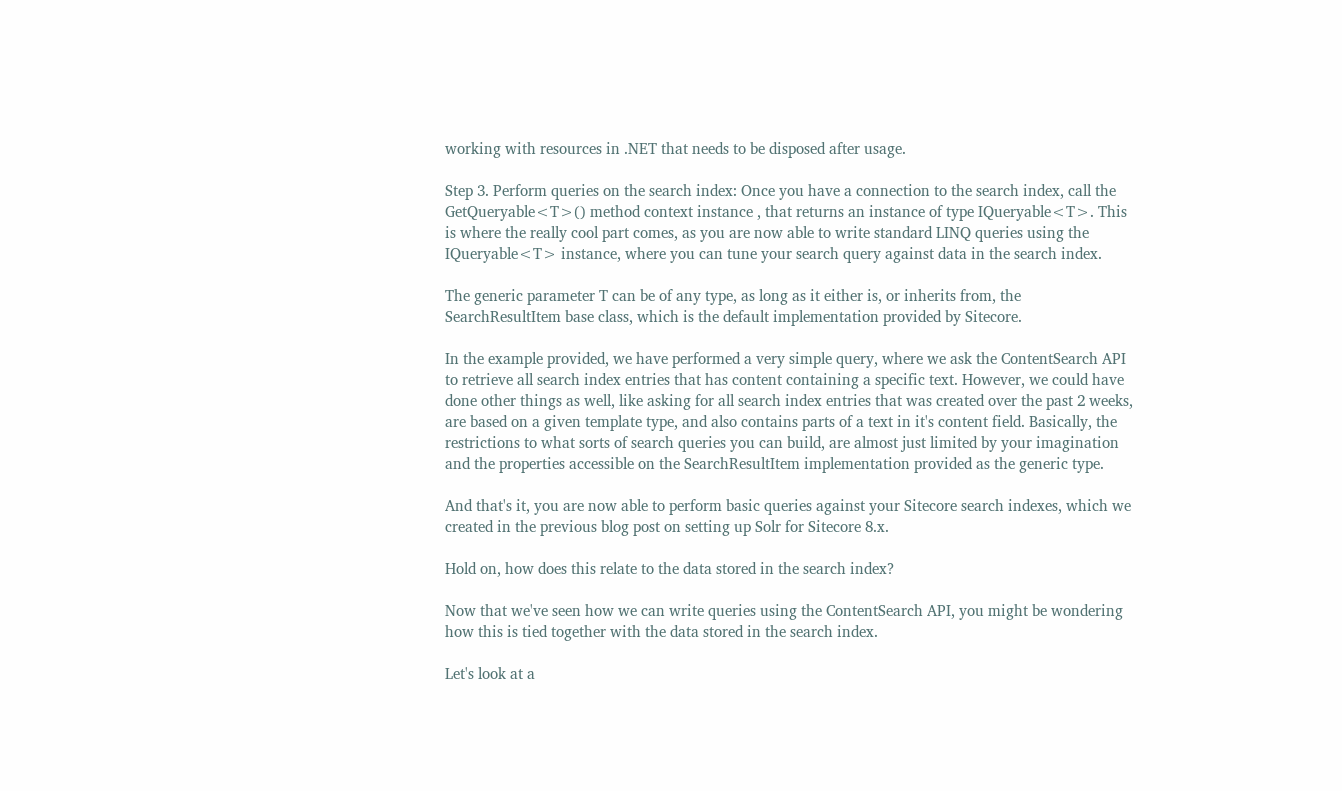working with resources in .NET that needs to be disposed after usage.

Step 3. Perform queries on the search index: Once you have a connection to the search index, call the GetQueryable<T>() method context instance , that returns an instance of type IQueryable<T>. This is where the really cool part comes, as you are now able to write standard LINQ queries using the IQueryable<T> instance, where you can tune your search query against data in the search index.

The generic parameter T can be of any type, as long as it either is, or inherits from, the SearchResultItem base class, which is the default implementation provided by Sitecore.

In the example provided, we have performed a very simple query, where we ask the ContentSearch API to retrieve all search index entries that has content containing a specific text. However, we could have done other things as well, like asking for all search index entries that was created over the past 2 weeks, are based on a given template type, and also contains parts of a text in it's content field. Basically, the restrictions to what sorts of search queries you can build, are almost just limited by your imagination and the properties accessible on the SearchResultItem implementation provided as the generic type.

And that's it, you are now able to perform basic queries against your Sitecore search indexes, which we created in the previous blog post on setting up Solr for Sitecore 8.x.

Hold on, how does this relate to the data stored in the search index?

Now that we've seen how we can write queries using the ContentSearch API, you might be wondering how this is tied together with the data stored in the search index.

Let's look at a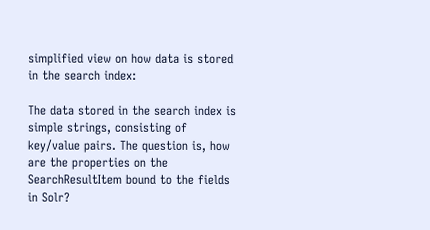simplified view on how data is stored in the search index:

The data stored in the search index is simple strings, consisting of key/value pairs. The question is, how are the properties on the SearchResultItem bound to the fields in Solr?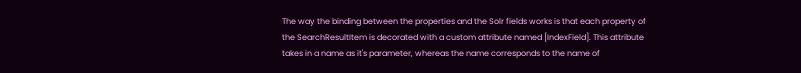The way the binding between the properties and the Solr fields works is that each property of the SearchResultItem is decorated with a custom attribute named [IndexField]. This attribute takes in a name as it's parameter, whereas the name corresponds to the name of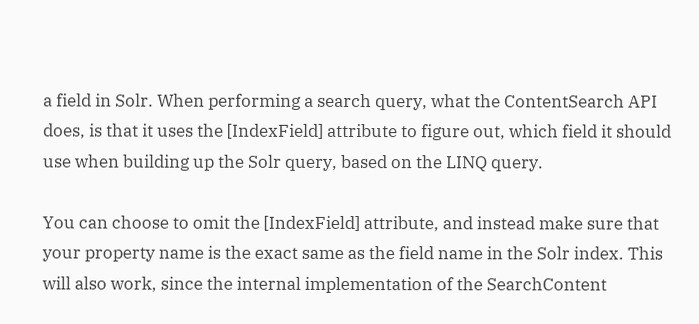a field in Solr. When performing a search query, what the ContentSearch API does, is that it uses the [IndexField] attribute to figure out, which field it should use when building up the Solr query, based on the LINQ query.

You can choose to omit the [IndexField] attribute, and instead make sure that your property name is the exact same as the field name in the Solr index. This will also work, since the internal implementation of the SearchContent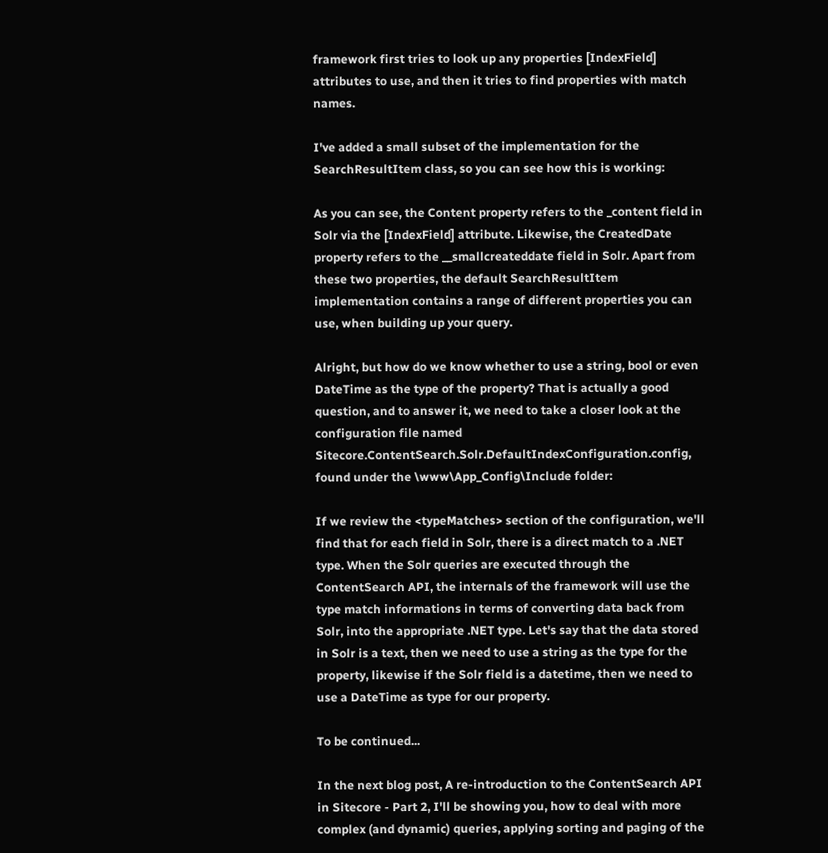framework first tries to look up any properties [IndexField] attributes to use, and then it tries to find properties with match names.

I've added a small subset of the implementation for the SearchResultItem class, so you can see how this is working:

As you can see, the Content property refers to the _content field in Solr via the [IndexField] attribute. Likewise, the CreatedDate property refers to the __smallcreateddate field in Solr. Apart from these two properties, the default SearchResultItem implementation contains a range of different properties you can use, when building up your query.

Alright, but how do we know whether to use a string, bool or even DateTime as the type of the property? That is actually a good question, and to answer it, we need to take a closer look at the configuration file named Sitecore.ContentSearch.Solr.DefaultIndexConfiguration.config, found under the \www\App_Config\Include folder:

If we review the <typeMatches> section of the configuration, we'll find that for each field in Solr, there is a direct match to a .NET type. When the Solr queries are executed through the ContentSearch API, the internals of the framework will use the type match informations in terms of converting data back from Solr, into the appropriate .NET type. Let's say that the data stored in Solr is a text, then we need to use a string as the type for the property, likewise if the Solr field is a datetime, then we need to use a DateTime as type for our property.

To be continued...

In the next blog post, A re-introduction to the ContentSearch API in Sitecore - Part 2, I'll be showing you, how to deal with more complex (and dynamic) queries, applying sorting and paging of the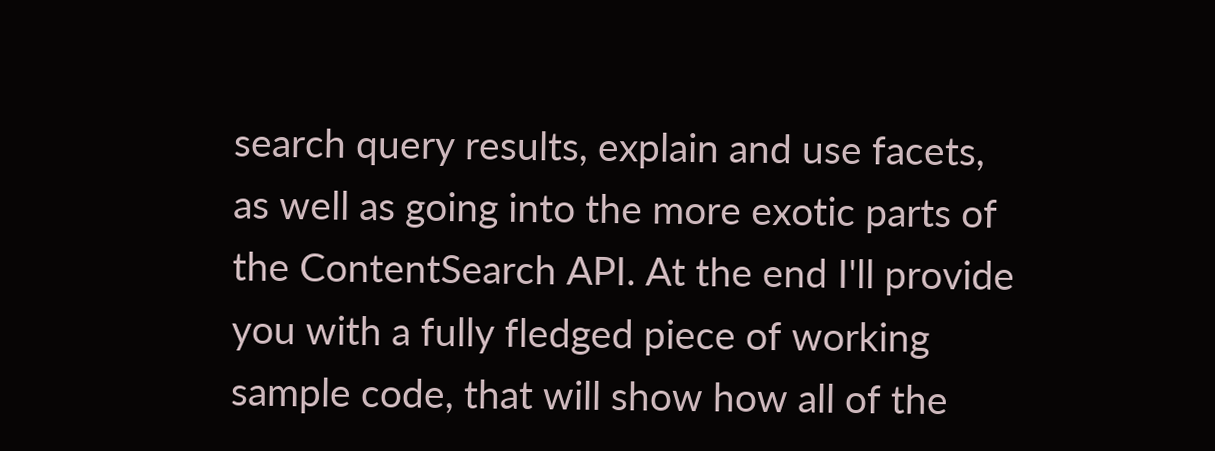search query results, explain and use facets, as well as going into the more exotic parts of the ContentSearch API. At the end I'll provide you with a fully fledged piece of working sample code, that will show how all of the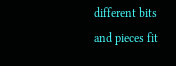different bits and pieces fit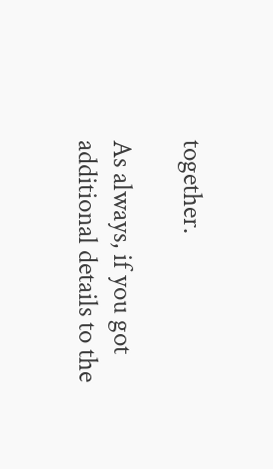together.

As always, if you got additional details to the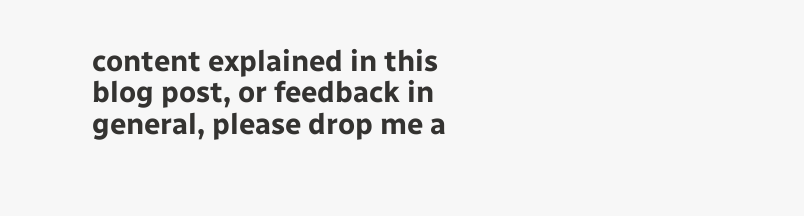content explained in this blog post, or feedback in general, please drop me a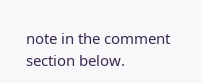note in the comment section below.